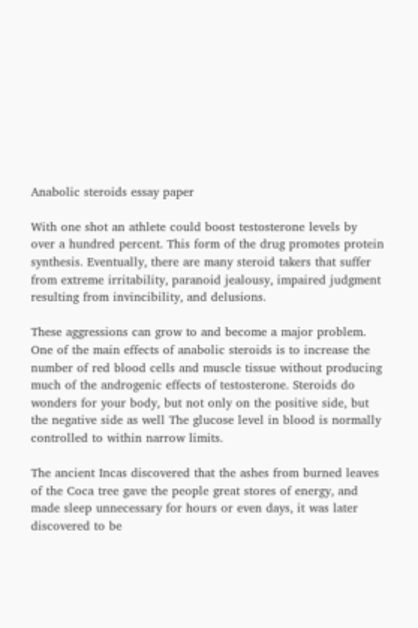Anabolic steroids essay paper

With one shot an athlete could boost testosterone levels by over a hundred percent. This form of the drug promotes protein synthesis. Eventually, there are many steroid takers that suffer from extreme irritability, paranoid jealousy, impaired judgment resulting from invincibility, and delusions.

These aggressions can grow to and become a major problem. One of the main effects of anabolic steroids is to increase the number of red blood cells and muscle tissue without producing much of the androgenic effects of testosterone. Steroids do wonders for your body, but not only on the positive side, but the negative side as well The glucose level in blood is normally controlled to within narrow limits.

The ancient Incas discovered that the ashes from burned leaves of the Coca tree gave the people great stores of energy, and made sleep unnecessary for hours or even days, it was later discovered to be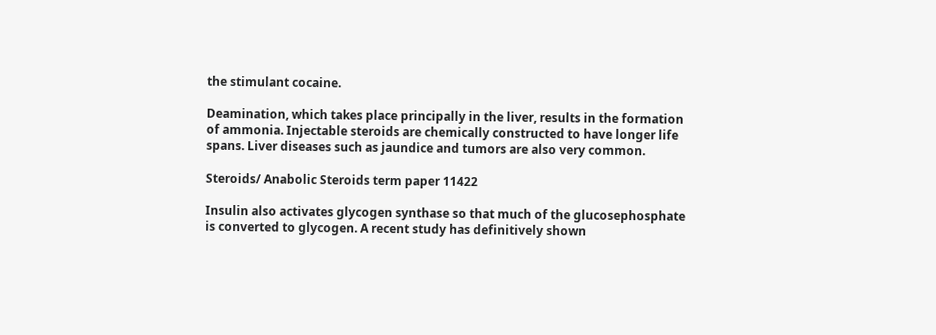the stimulant cocaine.

Deamination, which takes place principally in the liver, results in the formation of ammonia. Injectable steroids are chemically constructed to have longer life spans. Liver diseases such as jaundice and tumors are also very common.

Steroids/ Anabolic Steroids term paper 11422

Insulin also activates glycogen synthase so that much of the glucosephosphate is converted to glycogen. A recent study has definitively shown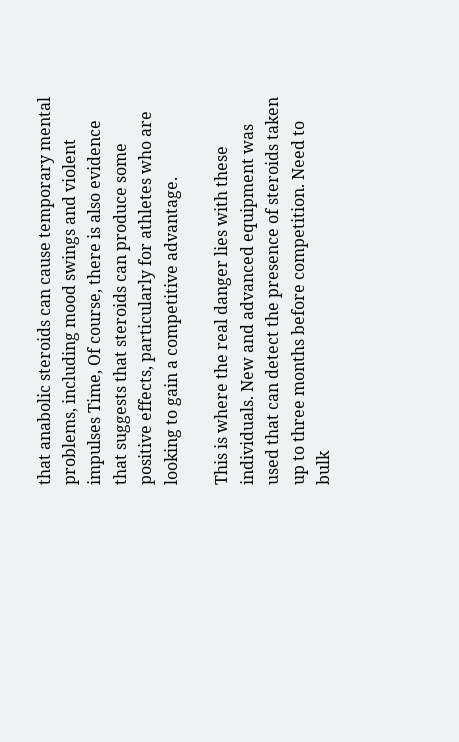that anabolic steroids can cause temporary mental problems, including mood swings and violent impulses Time, Of course, there is also evidence that suggests that steroids can produce some positive effects, particularly for athletes who are looking to gain a competitive advantage.

This is where the real danger lies with these individuals. New and advanced equipment was used that can detect the presence of steroids taken up to three months before competition. Need to bulk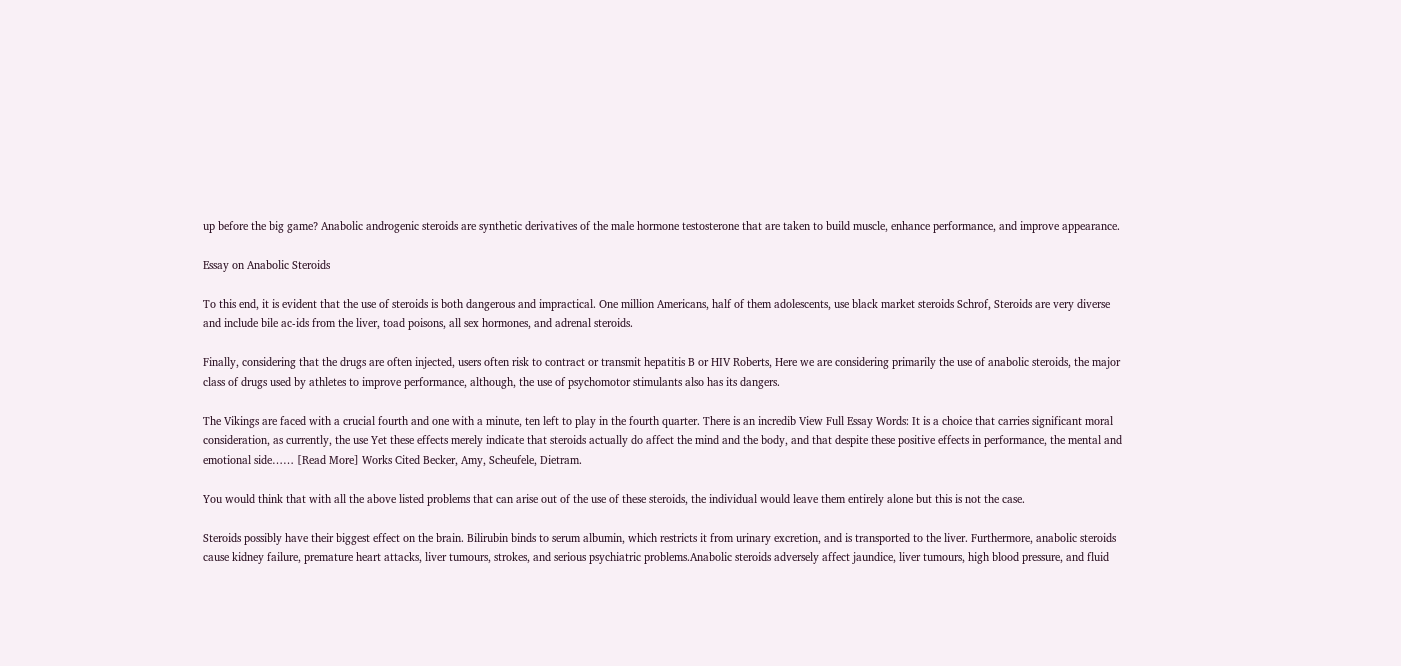up before the big game? Anabolic androgenic steroids are synthetic derivatives of the male hormone testosterone that are taken to build muscle, enhance performance, and improve appearance.

Essay on Anabolic Steroids

To this end, it is evident that the use of steroids is both dangerous and impractical. One million Americans, half of them adolescents, use black market steroids Schrof, Steroids are very diverse and include bile ac-ids from the liver, toad poisons, all sex hormones, and adrenal steroids.

Finally, considering that the drugs are often injected, users often risk to contract or transmit hepatitis B or HIV Roberts, Here we are considering primarily the use of anabolic steroids, the major class of drugs used by athletes to improve performance, although, the use of psychomotor stimulants also has its dangers.

The Vikings are faced with a crucial fourth and one with a minute, ten left to play in the fourth quarter. There is an incredib View Full Essay Words: It is a choice that carries significant moral consideration, as currently, the use Yet these effects merely indicate that steroids actually do affect the mind and the body, and that despite these positive effects in performance, the mental and emotional side…… [Read More] Works Cited Becker, Amy, Scheufele, Dietram.

You would think that with all the above listed problems that can arise out of the use of these steroids, the individual would leave them entirely alone but this is not the case.

Steroids possibly have their biggest effect on the brain. Bilirubin binds to serum albumin, which restricts it from urinary excretion, and is transported to the liver. Furthermore, anabolic steroids cause kidney failure, premature heart attacks, liver tumours, strokes, and serious psychiatric problems.Anabolic steroids adversely affect jaundice, liver tumours, high blood pressure, and fluid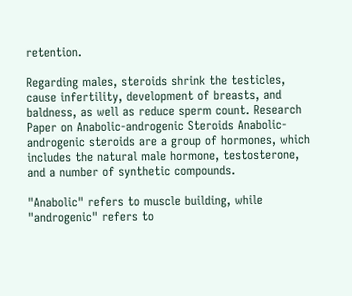retention.

Regarding males, steroids shrink the testicles, cause infertility, development of breasts, and baldness, as well as reduce sperm count. Research Paper on Anabolic-androgenic Steroids Anabolic-androgenic steroids are a group of hormones, which includes the natural male hormone, testosterone, and a number of synthetic compounds.

"Anabolic" refers to muscle building, while "androgenic" refers to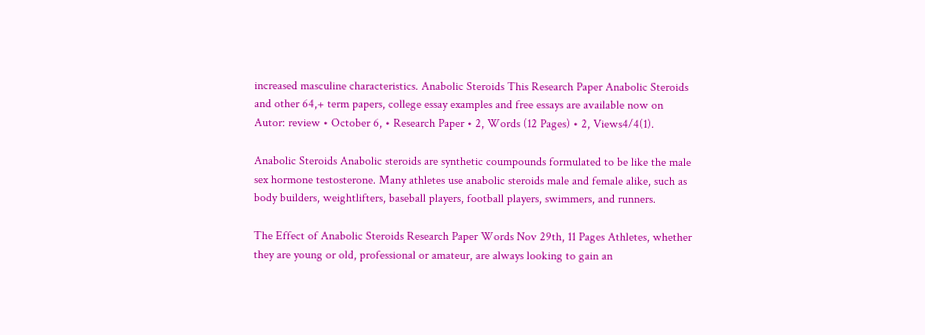increased masculine characteristics. Anabolic Steroids This Research Paper Anabolic Steroids and other 64,+ term papers, college essay examples and free essays are available now on Autor: review • October 6, • Research Paper • 2, Words (12 Pages) • 2, Views4/4(1).

Anabolic Steroids Anabolic steroids are synthetic coumpounds formulated to be like the male sex hormone testosterone. Many athletes use anabolic steroids male and female alike, such as body builders, weightlifters, baseball players, football players, swimmers, and runners.

The Effect of Anabolic Steroids Research Paper Words Nov 29th, 11 Pages Athletes, whether they are young or old, professional or amateur, are always looking to gain an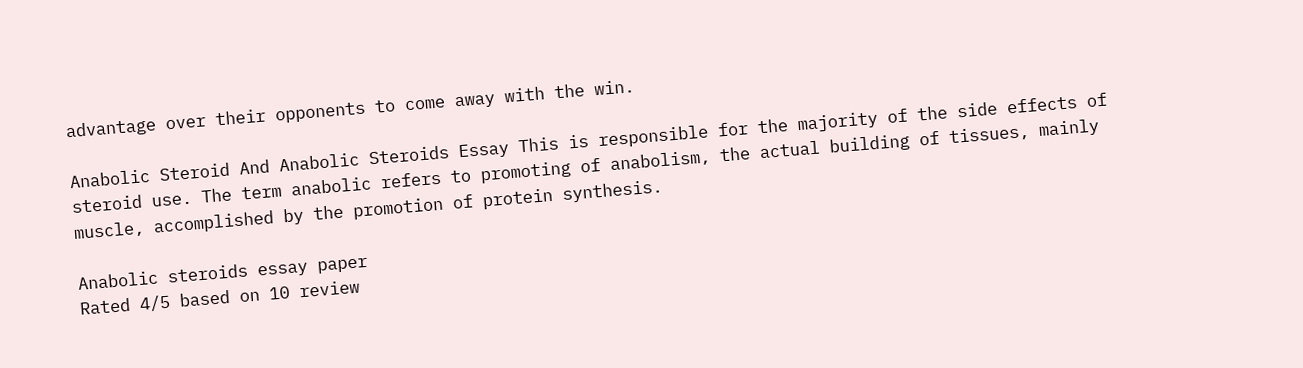advantage over their opponents to come away with the win.

Anabolic Steroid And Anabolic Steroids Essay This is responsible for the majority of the side effects of steroid use. The term anabolic refers to promoting of anabolism, the actual building of tissues, mainly muscle, accomplished by the promotion of protein synthesis.

Anabolic steroids essay paper
Rated 4/5 based on 10 review